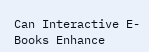Can Interactive E-Books Enhance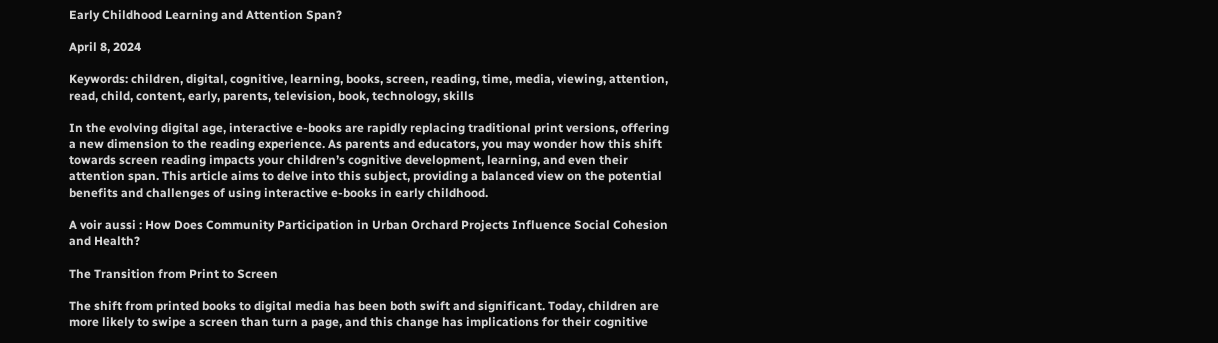Early Childhood Learning and Attention Span?

April 8, 2024

Keywords: children, digital, cognitive, learning, books, screen, reading, time, media, viewing, attention, read, child, content, early, parents, television, book, technology, skills

In the evolving digital age, interactive e-books are rapidly replacing traditional print versions, offering a new dimension to the reading experience. As parents and educators, you may wonder how this shift towards screen reading impacts your children’s cognitive development, learning, and even their attention span. This article aims to delve into this subject, providing a balanced view on the potential benefits and challenges of using interactive e-books in early childhood.

A voir aussi : How Does Community Participation in Urban Orchard Projects Influence Social Cohesion and Health?

The Transition from Print to Screen

The shift from printed books to digital media has been both swift and significant. Today, children are more likely to swipe a screen than turn a page, and this change has implications for their cognitive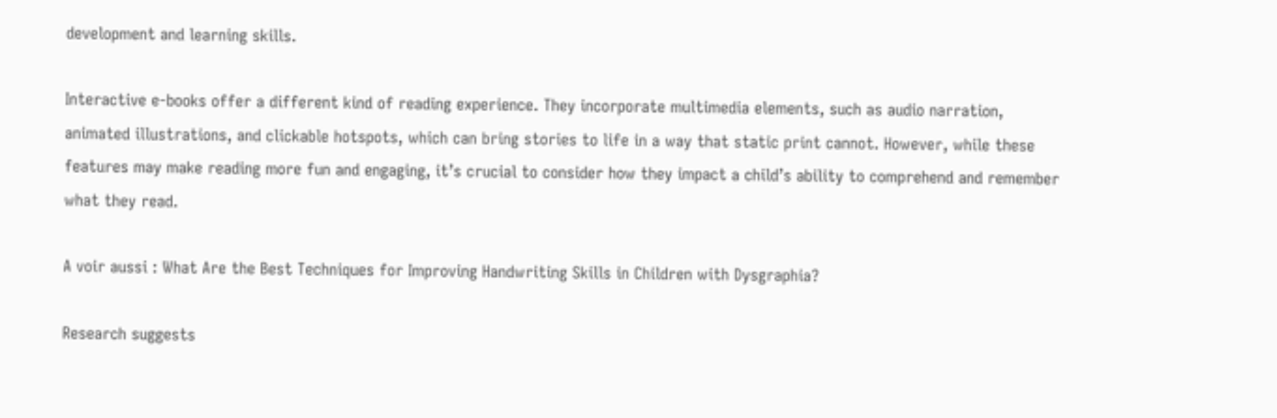development and learning skills.

Interactive e-books offer a different kind of reading experience. They incorporate multimedia elements, such as audio narration, animated illustrations, and clickable hotspots, which can bring stories to life in a way that static print cannot. However, while these features may make reading more fun and engaging, it’s crucial to consider how they impact a child’s ability to comprehend and remember what they read.

A voir aussi : What Are the Best Techniques for Improving Handwriting Skills in Children with Dysgraphia?

Research suggests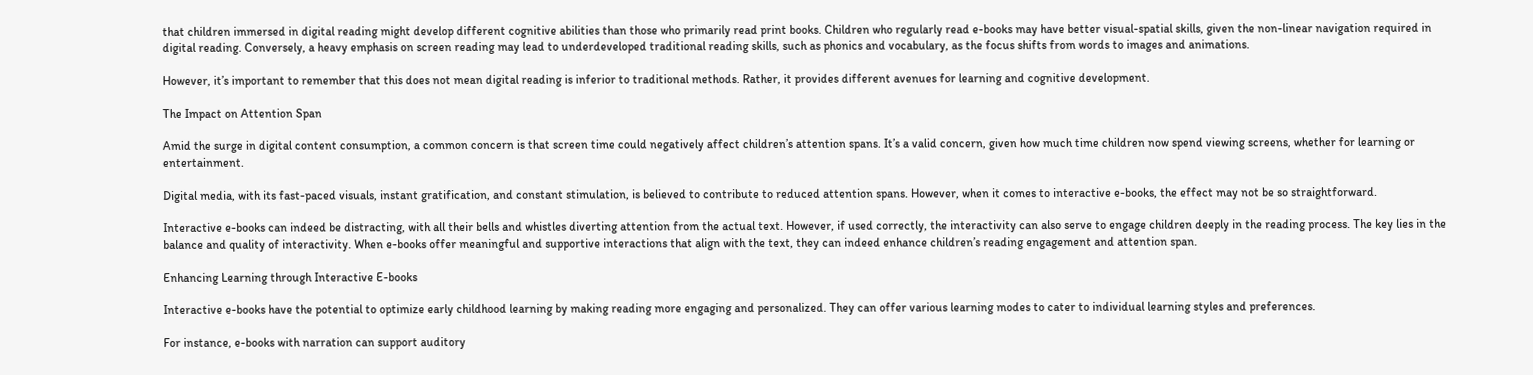that children immersed in digital reading might develop different cognitive abilities than those who primarily read print books. Children who regularly read e-books may have better visual-spatial skills, given the non-linear navigation required in digital reading. Conversely, a heavy emphasis on screen reading may lead to underdeveloped traditional reading skills, such as phonics and vocabulary, as the focus shifts from words to images and animations.

However, it’s important to remember that this does not mean digital reading is inferior to traditional methods. Rather, it provides different avenues for learning and cognitive development.

The Impact on Attention Span

Amid the surge in digital content consumption, a common concern is that screen time could negatively affect children’s attention spans. It’s a valid concern, given how much time children now spend viewing screens, whether for learning or entertainment.

Digital media, with its fast-paced visuals, instant gratification, and constant stimulation, is believed to contribute to reduced attention spans. However, when it comes to interactive e-books, the effect may not be so straightforward.

Interactive e-books can indeed be distracting, with all their bells and whistles diverting attention from the actual text. However, if used correctly, the interactivity can also serve to engage children deeply in the reading process. The key lies in the balance and quality of interactivity. When e-books offer meaningful and supportive interactions that align with the text, they can indeed enhance children’s reading engagement and attention span.

Enhancing Learning through Interactive E-books

Interactive e-books have the potential to optimize early childhood learning by making reading more engaging and personalized. They can offer various learning modes to cater to individual learning styles and preferences.

For instance, e-books with narration can support auditory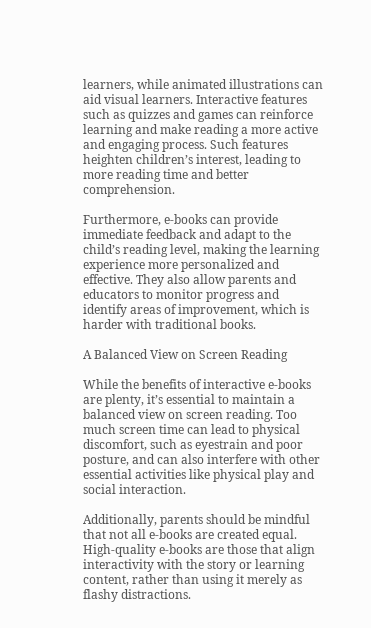learners, while animated illustrations can aid visual learners. Interactive features such as quizzes and games can reinforce learning and make reading a more active and engaging process. Such features heighten children’s interest, leading to more reading time and better comprehension.

Furthermore, e-books can provide immediate feedback and adapt to the child’s reading level, making the learning experience more personalized and effective. They also allow parents and educators to monitor progress and identify areas of improvement, which is harder with traditional books.

A Balanced View on Screen Reading

While the benefits of interactive e-books are plenty, it’s essential to maintain a balanced view on screen reading. Too much screen time can lead to physical discomfort, such as eyestrain and poor posture, and can also interfere with other essential activities like physical play and social interaction.

Additionally, parents should be mindful that not all e-books are created equal. High-quality e-books are those that align interactivity with the story or learning content, rather than using it merely as flashy distractions.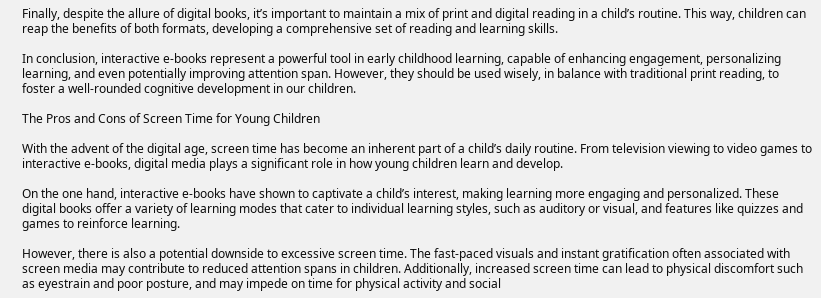Finally, despite the allure of digital books, it’s important to maintain a mix of print and digital reading in a child’s routine. This way, children can reap the benefits of both formats, developing a comprehensive set of reading and learning skills.

In conclusion, interactive e-books represent a powerful tool in early childhood learning, capable of enhancing engagement, personalizing learning, and even potentially improving attention span. However, they should be used wisely, in balance with traditional print reading, to foster a well-rounded cognitive development in our children.

The Pros and Cons of Screen Time for Young Children

With the advent of the digital age, screen time has become an inherent part of a child’s daily routine. From television viewing to video games to interactive e-books, digital media plays a significant role in how young children learn and develop.

On the one hand, interactive e-books have shown to captivate a child’s interest, making learning more engaging and personalized. These digital books offer a variety of learning modes that cater to individual learning styles, such as auditory or visual, and features like quizzes and games to reinforce learning.

However, there is also a potential downside to excessive screen time. The fast-paced visuals and instant gratification often associated with screen media may contribute to reduced attention spans in children. Additionally, increased screen time can lead to physical discomfort such as eyestrain and poor posture, and may impede on time for physical activity and social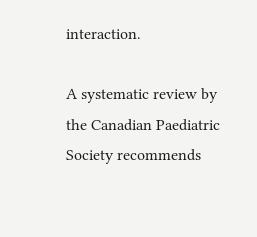interaction.

A systematic review by the Canadian Paediatric Society recommends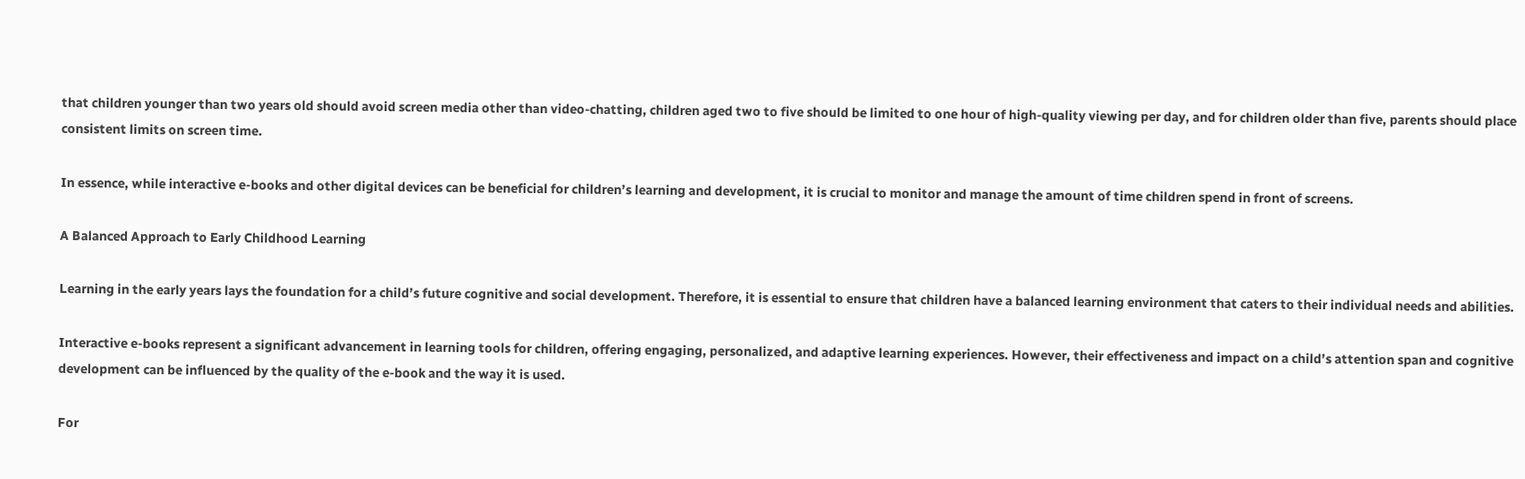that children younger than two years old should avoid screen media other than video-chatting, children aged two to five should be limited to one hour of high-quality viewing per day, and for children older than five, parents should place consistent limits on screen time.

In essence, while interactive e-books and other digital devices can be beneficial for children’s learning and development, it is crucial to monitor and manage the amount of time children spend in front of screens.

A Balanced Approach to Early Childhood Learning

Learning in the early years lays the foundation for a child’s future cognitive and social development. Therefore, it is essential to ensure that children have a balanced learning environment that caters to their individual needs and abilities.

Interactive e-books represent a significant advancement in learning tools for children, offering engaging, personalized, and adaptive learning experiences. However, their effectiveness and impact on a child’s attention span and cognitive development can be influenced by the quality of the e-book and the way it is used.

For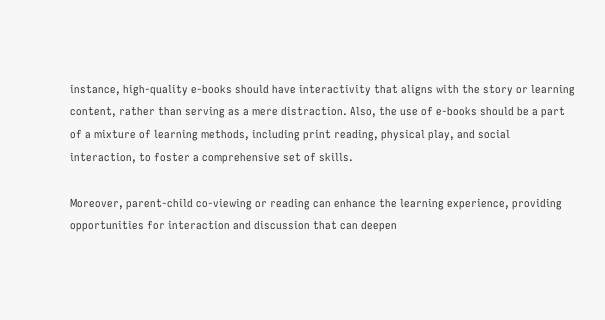instance, high-quality e-books should have interactivity that aligns with the story or learning content, rather than serving as a mere distraction. Also, the use of e-books should be a part of a mixture of learning methods, including print reading, physical play, and social interaction, to foster a comprehensive set of skills.

Moreover, parent-child co-viewing or reading can enhance the learning experience, providing opportunities for interaction and discussion that can deepen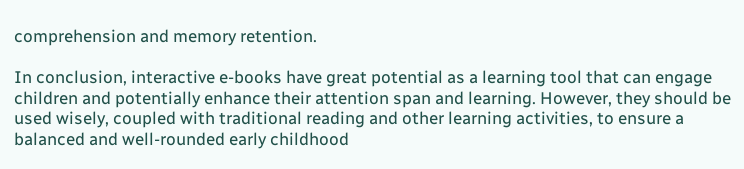comprehension and memory retention.

In conclusion, interactive e-books have great potential as a learning tool that can engage children and potentially enhance their attention span and learning. However, they should be used wisely, coupled with traditional reading and other learning activities, to ensure a balanced and well-rounded early childhood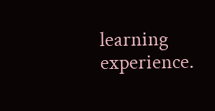learning experience.